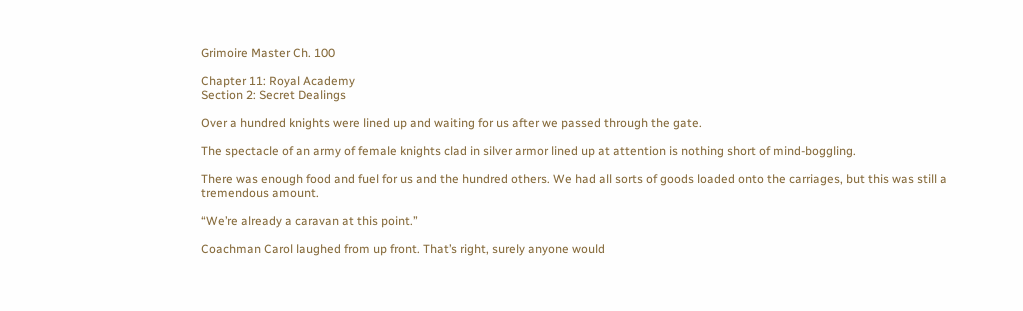Grimoire Master Ch. 100

Chapter 11: Royal Academy
Section 2: Secret Dealings

Over a hundred knights were lined up and waiting for us after we passed through the gate.

The spectacle of an army of female knights clad in silver armor lined up at attention is nothing short of mind-boggling.

There was enough food and fuel for us and the hundred others. We had all sorts of goods loaded onto the carriages, but this was still a tremendous amount.

“We’re already a caravan at this point.”

Coachman Carol laughed from up front. That’s right, surely anyone would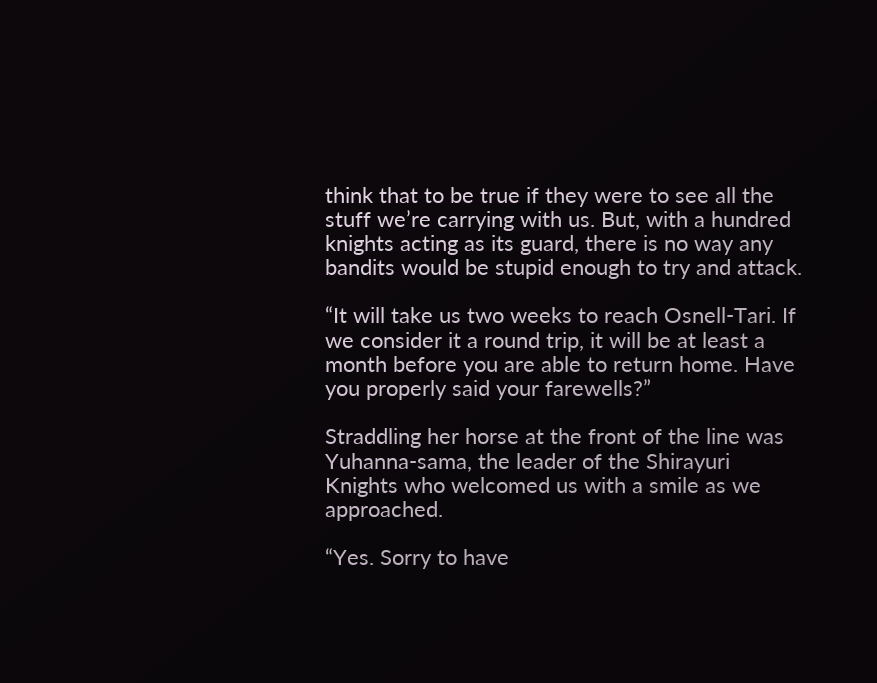think that to be true if they were to see all the stuff we’re carrying with us. But, with a hundred knights acting as its guard, there is no way any bandits would be stupid enough to try and attack.

“It will take us two weeks to reach Osnell-Tari. If we consider it a round trip, it will be at least a month before you are able to return home. Have you properly said your farewells?”

Straddling her horse at the front of the line was Yuhanna-sama, the leader of the Shirayuri Knights who welcomed us with a smile as we approached.

“Yes. Sorry to have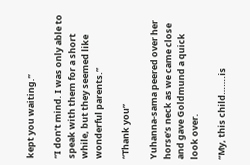kept you waiting.”

“I don’t mind. I was only able to speak with them for a short while, but they seemed like wonderful parents.”

“Thank you”

Yuhanna-sama peered over her horse’s neck as we came close and gave Goldmund a quick look over.

“My, this child…….is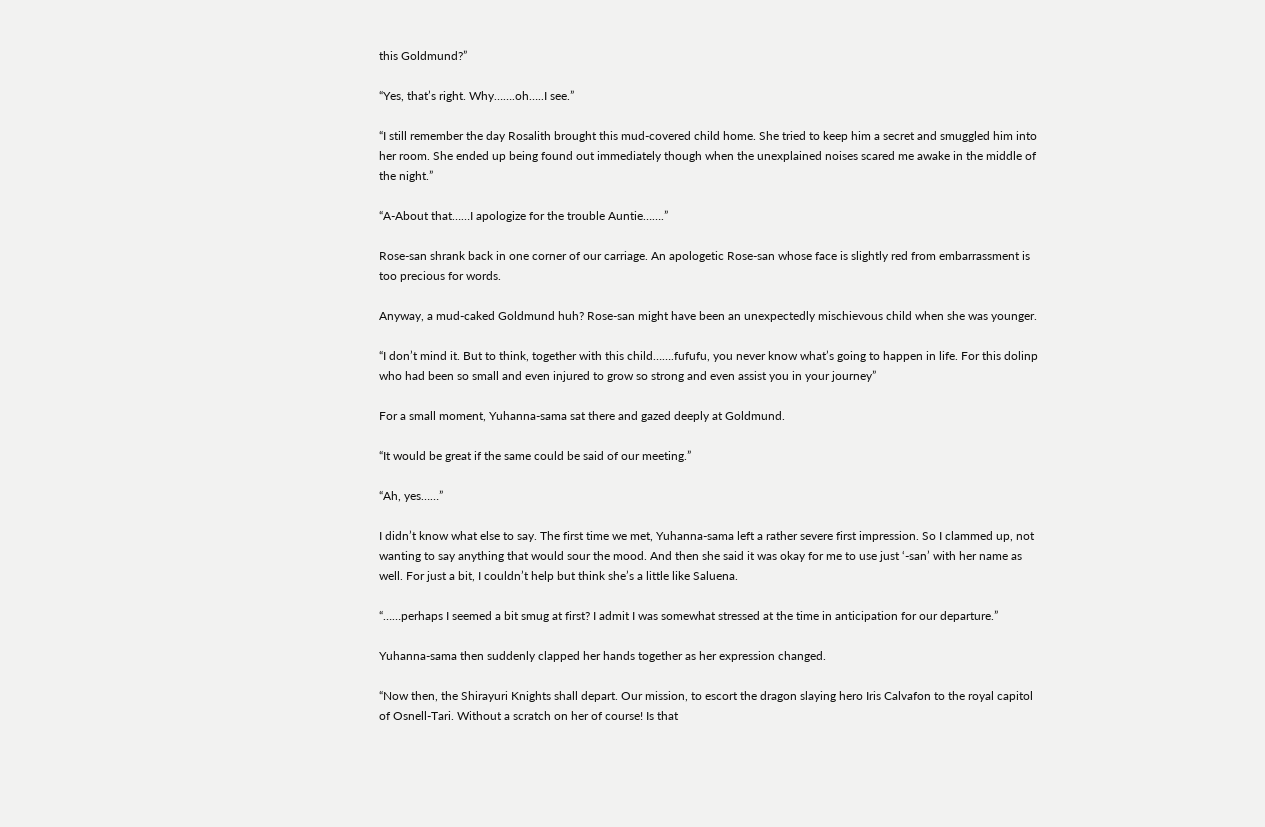this Goldmund?”

“Yes, that’s right. Why…….oh…..I see.”

“I still remember the day Rosalith brought this mud-covered child home. She tried to keep him a secret and smuggled him into her room. She ended up being found out immediately though when the unexplained noises scared me awake in the middle of the night.”

“A-About that……I apologize for the trouble Auntie…….”

Rose-san shrank back in one corner of our carriage. An apologetic Rose-san whose face is slightly red from embarrassment is too precious for words.

Anyway, a mud-caked Goldmund huh? Rose-san might have been an unexpectedly mischievous child when she was younger.

“I don’t mind it. But to think, together with this child…….fufufu, you never know what’s going to happen in life. For this dolinp who had been so small and even injured to grow so strong and even assist you in your journey”

For a small moment, Yuhanna-sama sat there and gazed deeply at Goldmund.

“It would be great if the same could be said of our meeting.”

“Ah, yes……”

I didn’t know what else to say. The first time we met, Yuhanna-sama left a rather severe first impression. So I clammed up, not wanting to say anything that would sour the mood. And then she said it was okay for me to use just ‘-san’ with her name as well. For just a bit, I couldn’t help but think she’s a little like Saluena.

“……perhaps I seemed a bit smug at first? I admit I was somewhat stressed at the time in anticipation for our departure.”

Yuhanna-sama then suddenly clapped her hands together as her expression changed.

“Now then, the Shirayuri Knights shall depart. Our mission, to escort the dragon slaying hero Iris Calvafon to the royal capitol of Osnell-Tari. Without a scratch on her of course! Is that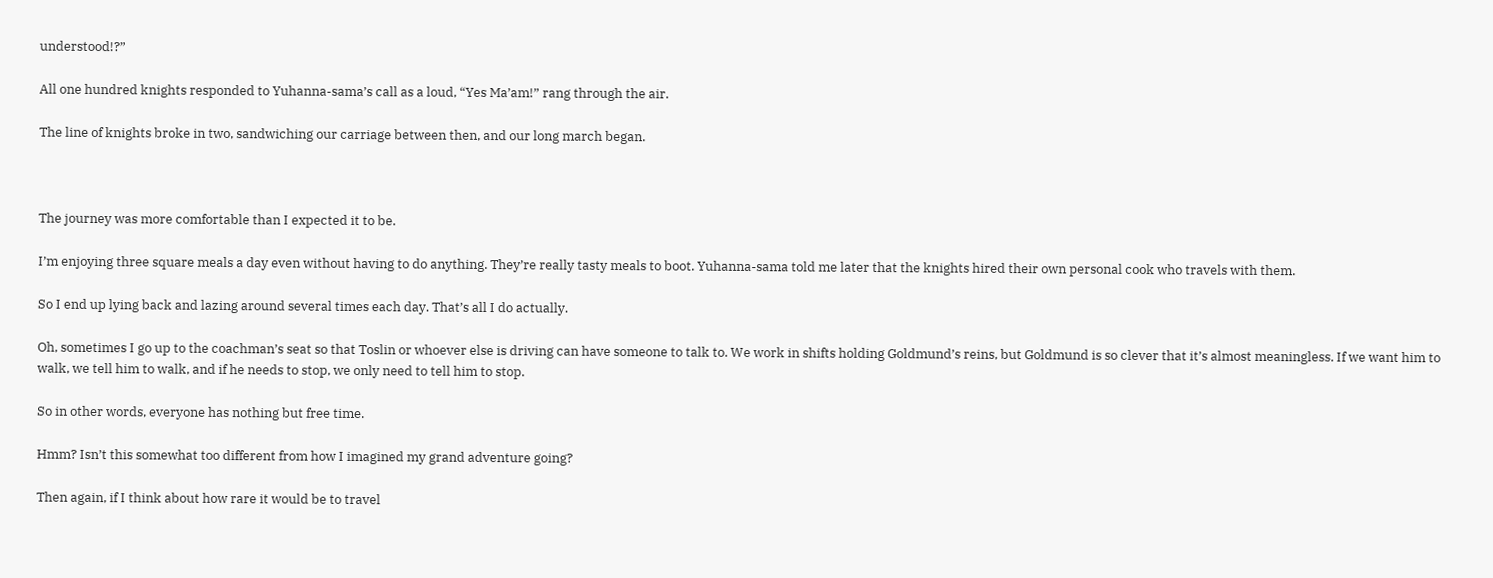understood!?”

All one hundred knights responded to Yuhanna-sama’s call as a loud, “Yes Ma’am!” rang through the air.

The line of knights broke in two, sandwiching our carriage between then, and our long march began.



The journey was more comfortable than I expected it to be.

I’m enjoying three square meals a day even without having to do anything. They’re really tasty meals to boot. Yuhanna-sama told me later that the knights hired their own personal cook who travels with them.

So I end up lying back and lazing around several times each day. That’s all I do actually.

Oh, sometimes I go up to the coachman’s seat so that Toslin or whoever else is driving can have someone to talk to. We work in shifts holding Goldmund’s reins, but Goldmund is so clever that it’s almost meaningless. If we want him to walk, we tell him to walk, and if he needs to stop, we only need to tell him to stop.

So in other words, everyone has nothing but free time.

Hmm? Isn’t this somewhat too different from how I imagined my grand adventure going?

Then again, if I think about how rare it would be to travel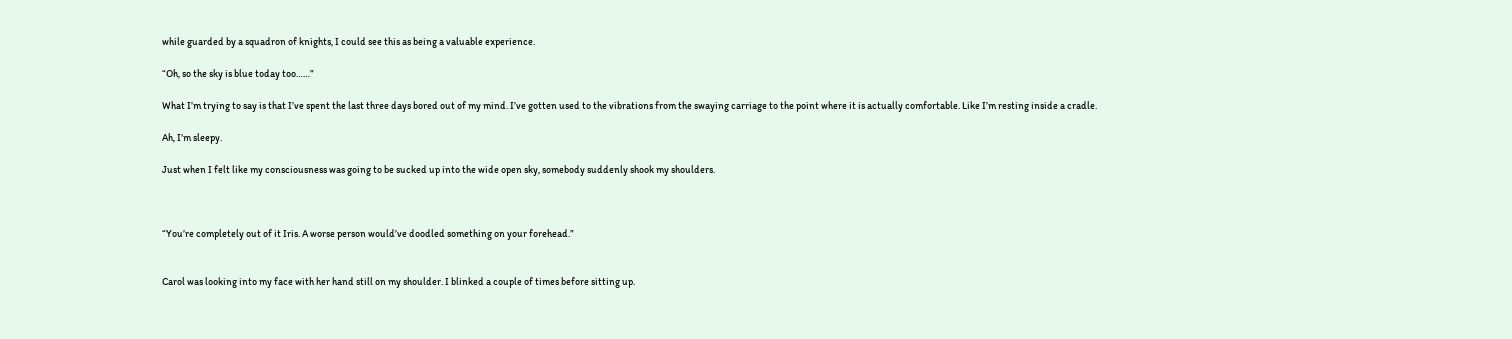while guarded by a squadron of knights, I could see this as being a valuable experience.

“Oh, so the sky is blue today too……”

What I’m trying to say is that I’ve spent the last three days bored out of my mind. I’ve gotten used to the vibrations from the swaying carriage to the point where it is actually comfortable. Like I’m resting inside a cradle.

Ah, I’m sleepy.

Just when I felt like my consciousness was going to be sucked up into the wide open sky, somebody suddenly shook my shoulders.



“You’re completely out of it Iris. A worse person would’ve doodled something on your forehead.”


Carol was looking into my face with her hand still on my shoulder. I blinked a couple of times before sitting up.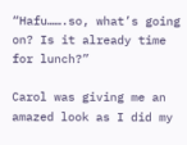“Hafu…….so, what’s going on? Is it already time for lunch?”

Carol was giving me an amazed look as I did my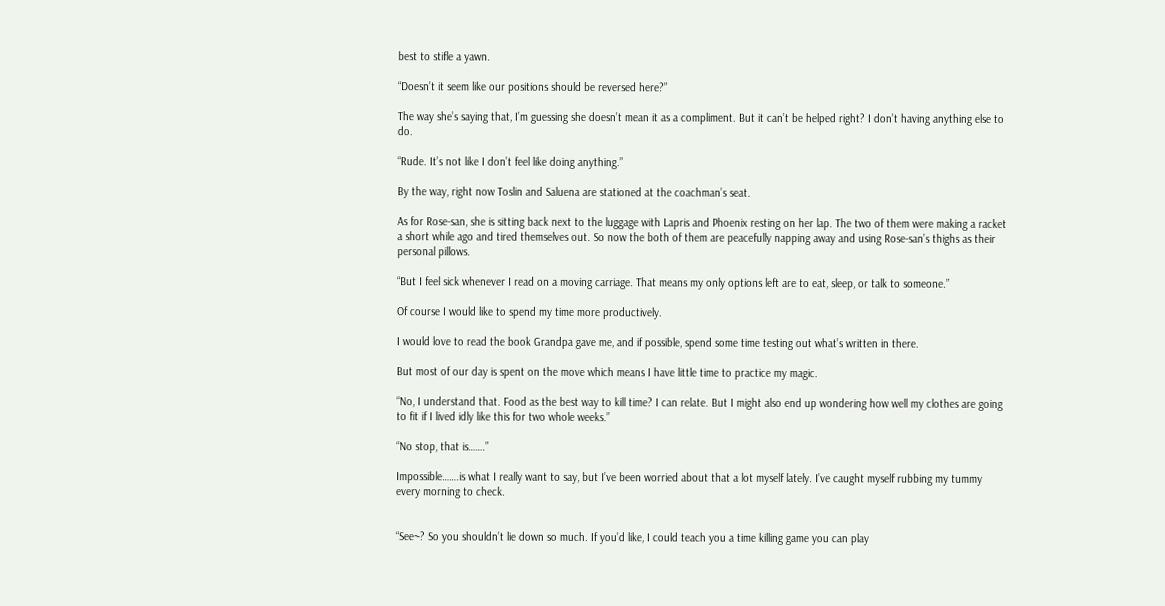best to stifle a yawn.

“Doesn’t it seem like our positions should be reversed here?”

The way she’s saying that, I’m guessing she doesn’t mean it as a compliment. But it can’t be helped right? I don’t having anything else to do.

“Rude. It’s not like I don’t feel like doing anything.”

By the way, right now Toslin and Saluena are stationed at the coachman’s seat.

As for Rose-san, she is sitting back next to the luggage with Lapris and Phoenix resting on her lap. The two of them were making a racket a short while ago and tired themselves out. So now the both of them are peacefully napping away and using Rose-san’s thighs as their personal pillows.

“But I feel sick whenever I read on a moving carriage. That means my only options left are to eat, sleep, or talk to someone.”

Of course I would like to spend my time more productively.

I would love to read the book Grandpa gave me, and if possible, spend some time testing out what’s written in there.

But most of our day is spent on the move which means I have little time to practice my magic.

“No, I understand that. Food as the best way to kill time? I can relate. But I might also end up wondering how well my clothes are going to fit if I lived idly like this for two whole weeks.”

“No stop, that is…….”

Impossible…….is what I really want to say, but I’ve been worried about that a lot myself lately. I’ve caught myself rubbing my tummy every morning to check.


“See~? So you shouldn’t lie down so much. If you’d like, I could teach you a time killing game you can play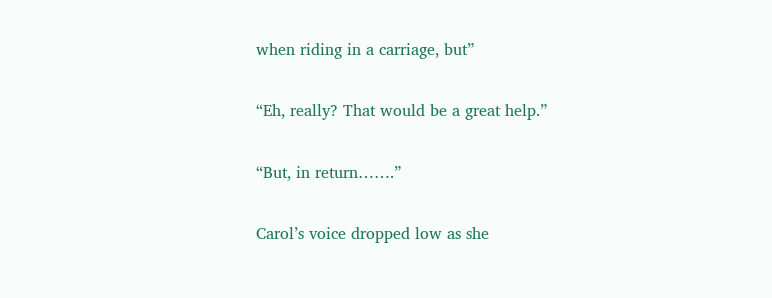when riding in a carriage, but”

“Eh, really? That would be a great help.”

“But, in return…….”

Carol’s voice dropped low as she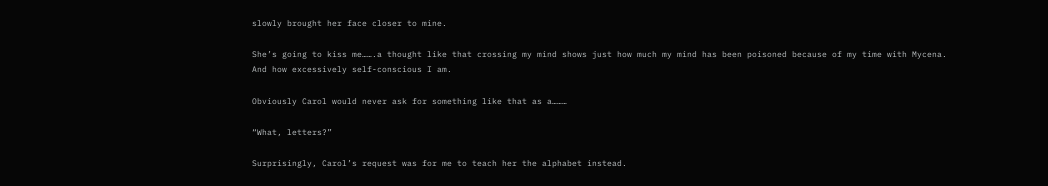slowly brought her face closer to mine.

She’s going to kiss me…….a thought like that crossing my mind shows just how much my mind has been poisoned because of my time with Mycena. And how excessively self-conscious I am.

Obviously Carol would never ask for something like that as a………

“What, letters?”

Surprisingly, Carol’s request was for me to teach her the alphabet instead.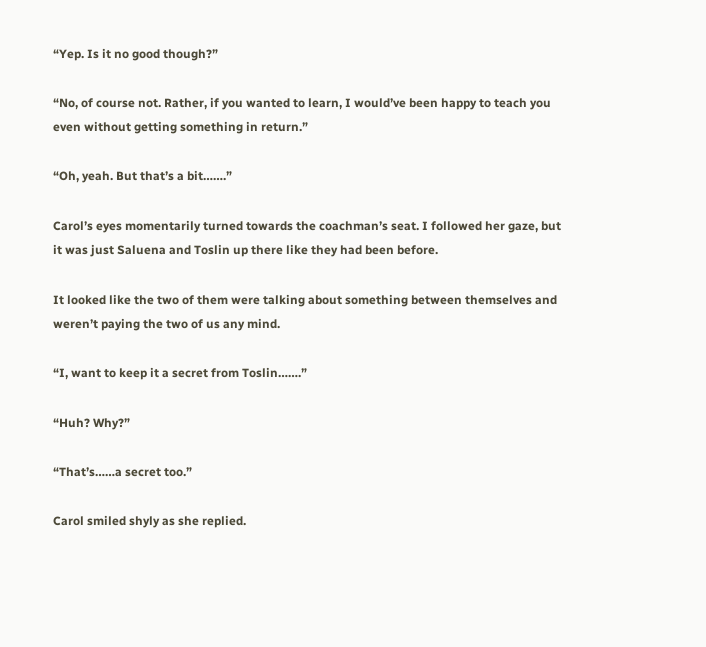“Yep. Is it no good though?”

“No, of course not. Rather, if you wanted to learn, I would’ve been happy to teach you even without getting something in return.”

“Oh, yeah. But that’s a bit…….”

Carol’s eyes momentarily turned towards the coachman’s seat. I followed her gaze, but it was just Saluena and Toslin up there like they had been before.

It looked like the two of them were talking about something between themselves and weren’t paying the two of us any mind.

“I, want to keep it a secret from Toslin…….”

“Huh? Why?”

“That’s……a secret too.”

Carol smiled shyly as she replied.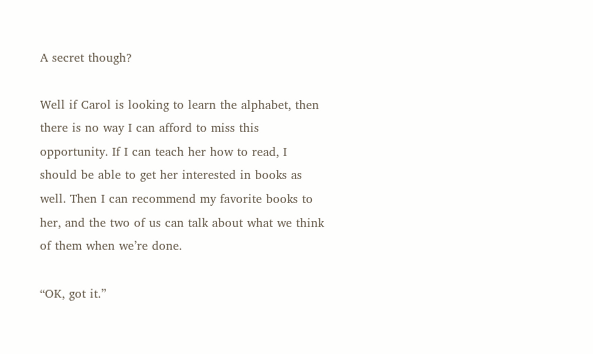A secret though?

Well if Carol is looking to learn the alphabet, then there is no way I can afford to miss this opportunity. If I can teach her how to read, I should be able to get her interested in books as well. Then I can recommend my favorite books to her, and the two of us can talk about what we think of them when we’re done.

“OK, got it.”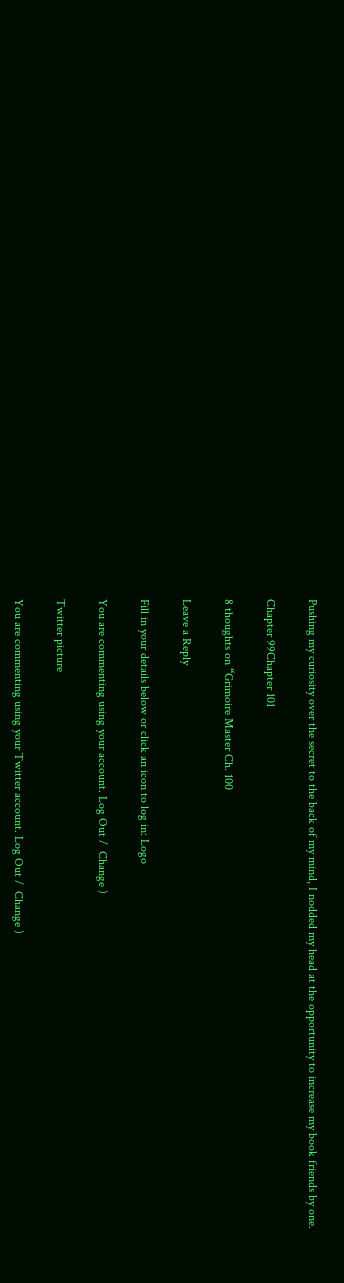Pushing my curiosity over the secret to the back of my mind, I nodded my head at the opportunity to increase my book friends by one.

Chapter 99Chapter 101

8 thoughts on “Grimoire Master Ch. 100

Leave a Reply

Fill in your details below or click an icon to log in: Logo

You are commenting using your account. Log Out /  Change )

Twitter picture

You are commenting using your Twitter account. Log Out /  Change )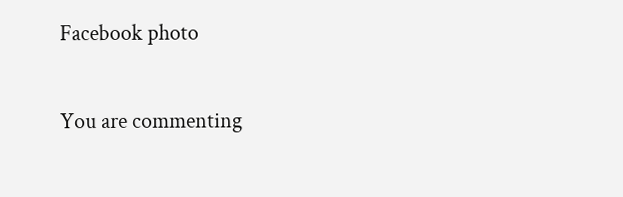Facebook photo

You are commenting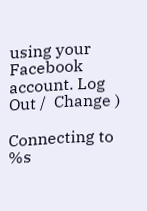using your Facebook account. Log Out /  Change )

Connecting to %s